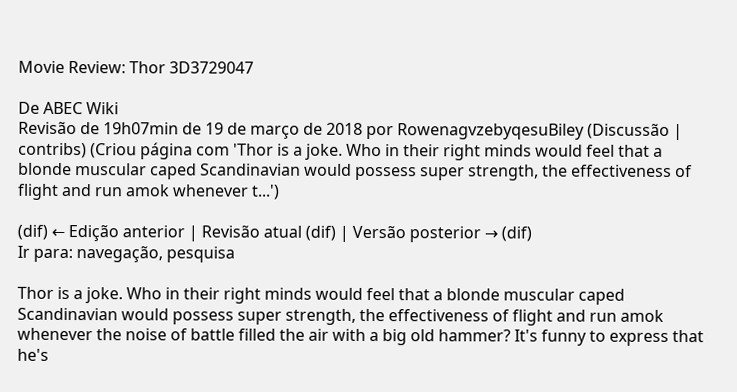Movie Review: Thor 3D3729047

De ABEC Wiki
Revisão de 19h07min de 19 de março de 2018 por RowenagvzebyqesuBiley (Discussão | contribs) (Criou página com 'Thor is a joke. Who in their right minds would feel that a blonde muscular caped Scandinavian would possess super strength, the effectiveness of flight and run amok whenever t...')

(dif) ← Edição anterior | Revisão atual (dif) | Versão posterior → (dif)
Ir para: navegação, pesquisa

Thor is a joke. Who in their right minds would feel that a blonde muscular caped Scandinavian would possess super strength, the effectiveness of flight and run amok whenever the noise of battle filled the air with a big old hammer? It's funny to express that he's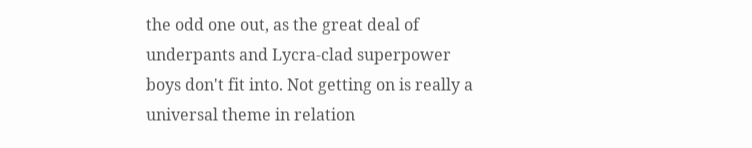the odd one out, as the great deal of underpants and Lycra-clad superpower boys don't fit into. Not getting on is really a universal theme in relation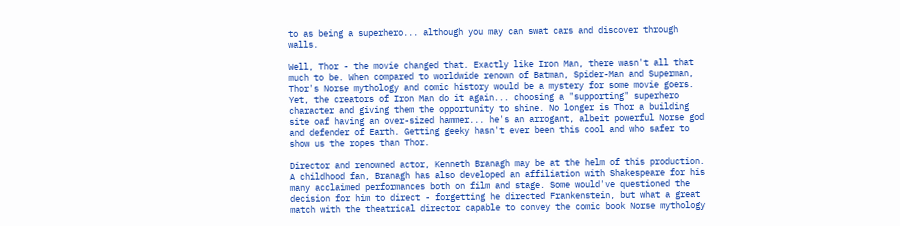to as being a superhero... although you may can swat cars and discover through walls.

Well, Thor - the movie changed that. Exactly like Iron Man, there wasn't all that much to be. When compared to worldwide renown of Batman, Spider-Man and Superman, Thor's Norse mythology and comic history would be a mystery for some movie goers. Yet, the creators of Iron Man do it again... choosing a "supporting" superhero character and giving them the opportunity to shine. No longer is Thor a building site oaf having an over-sized hammer... he's an arrogant, albeit powerful Norse god and defender of Earth. Getting geeky hasn't ever been this cool and who safer to show us the ropes than Thor.

Director and renowned actor, Kenneth Branagh may be at the helm of this production. A childhood fan, Branagh has also developed an affiliation with Shakespeare for his many acclaimed performances both on film and stage. Some would've questioned the decision for him to direct - forgetting he directed Frankenstein, but what a great match with the theatrical director capable to convey the comic book Norse mythology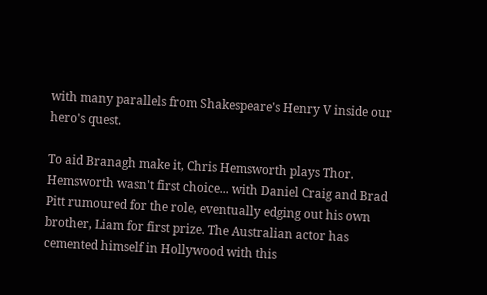with many parallels from Shakespeare's Henry V inside our hero's quest.

To aid Branagh make it, Chris Hemsworth plays Thor. Hemsworth wasn't first choice... with Daniel Craig and Brad Pitt rumoured for the role, eventually edging out his own brother, Liam for first prize. The Australian actor has cemented himself in Hollywood with this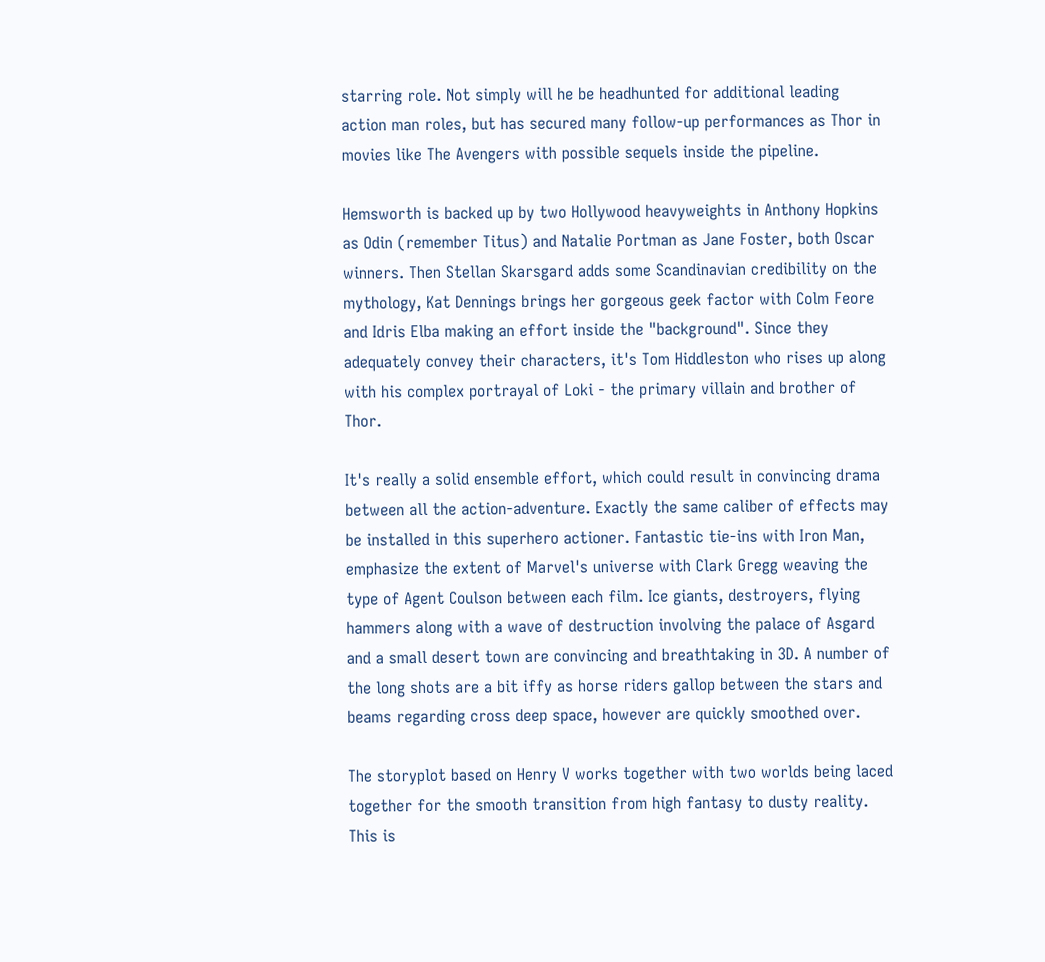starring role. Not simply will he be headhunted for additional leading action man roles, but has secured many follow-up performances as Thor in movies like The Avengers with possible sequels inside the pipeline.

Hemsworth is backed up by two Hollywood heavyweights in Anthony Hopkins as Odin (remember Titus) and Natalie Portman as Jane Foster, both Oscar winners. Then Stellan Skarsgard adds some Scandinavian credibility on the mythology, Kat Dennings brings her gorgeous geek factor with Colm Feore and Idris Elba making an effort inside the "background". Since they adequately convey their characters, it's Tom Hiddleston who rises up along with his complex portrayal of Loki - the primary villain and brother of Thor.

It's really a solid ensemble effort, which could result in convincing drama between all the action-adventure. Exactly the same caliber of effects may be installed in this superhero actioner. Fantastic tie-ins with Iron Man, emphasize the extent of Marvel's universe with Clark Gregg weaving the type of Agent Coulson between each film. Ice giants, destroyers, flying hammers along with a wave of destruction involving the palace of Asgard and a small desert town are convincing and breathtaking in 3D. A number of the long shots are a bit iffy as horse riders gallop between the stars and beams regarding cross deep space, however are quickly smoothed over.

The storyplot based on Henry V works together with two worlds being laced together for the smooth transition from high fantasy to dusty reality. This is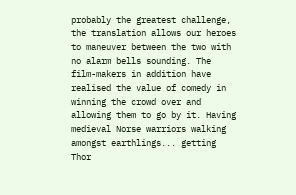probably the greatest challenge, the translation allows our heroes to maneuver between the two with no alarm bells sounding. The film-makers in addition have realised the value of comedy in winning the crowd over and allowing them to go by it. Having medieval Norse warriors walking amongst earthlings... getting Thor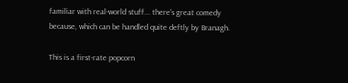familiar with real-world stuff... there's great comedy because, which can be handled quite deftly by Branagh.

This is a first-rate popcorn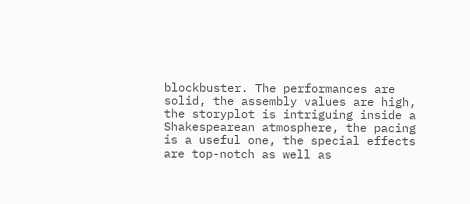blockbuster. The performances are solid, the assembly values are high, the storyplot is intriguing inside a Shakespearean atmosphere, the pacing is a useful one, the special effects are top-notch as well as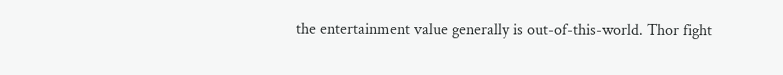the entertainment value generally is out-of-this-world. Thor fight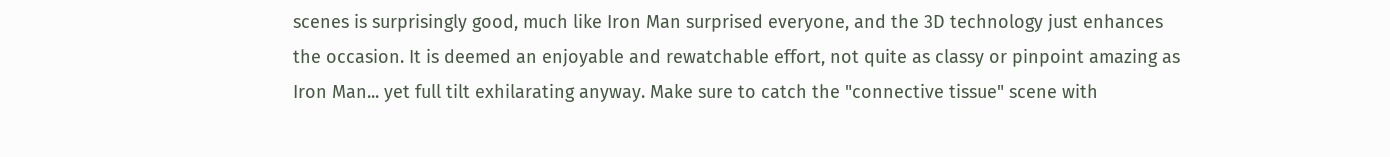scenes is surprisingly good, much like Iron Man surprised everyone, and the 3D technology just enhances the occasion. It is deemed an enjoyable and rewatchable effort, not quite as classy or pinpoint amazing as Iron Man... yet full tilt exhilarating anyway. Make sure to catch the "connective tissue" scene with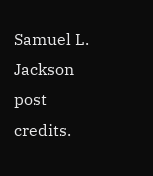Samuel L. Jackson post credits.